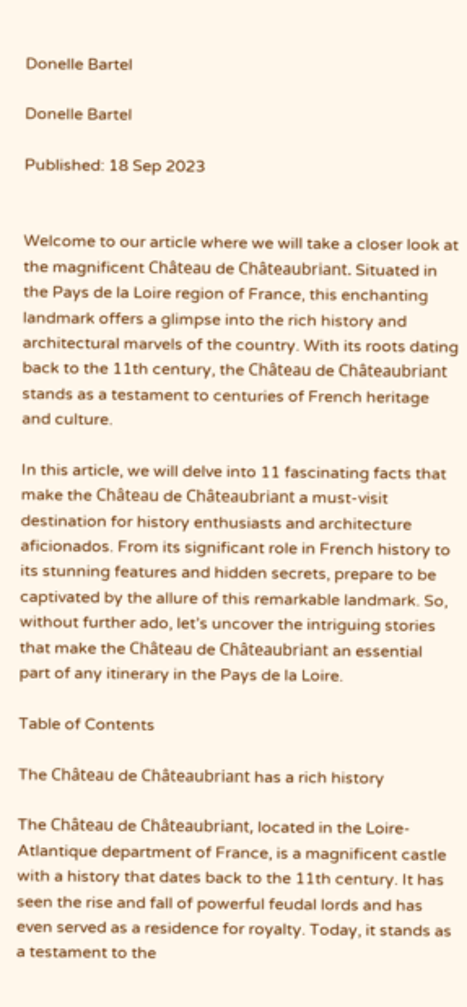Donelle Bartel

Donelle Bartel

Published: 18 Sep 2023


Welcome to our article where we will take a closer look at the magnificent Château de Châteaubriant. Situated in the Pays de la Loire region of France, this enchanting landmark offers a glimpse into the rich history and architectural marvels of the country. With its roots dating back to the 11th century, the Château de Châteaubriant stands as a testament to centuries of French heritage and culture.

In this article, we will delve into 11 fascinating facts that make the Château de Châteaubriant a must-visit destination for history enthusiasts and architecture aficionados. From its significant role in French history to its stunning features and hidden secrets, prepare to be captivated by the allure of this remarkable landmark. So, without further ado, let’s uncover the intriguing stories that make the Château de Châteaubriant an essential part of any itinerary in the Pays de la Loire.

Table of Contents

The Château de Châteaubriant has a rich history

The Château de Châteaubriant, located in the Loire-Atlantique department of France, is a magnificent castle with a history that dates back to the 11th century. It has seen the rise and fall of powerful feudal lords and has even served as a residence for royalty. Today, it stands as a testament to the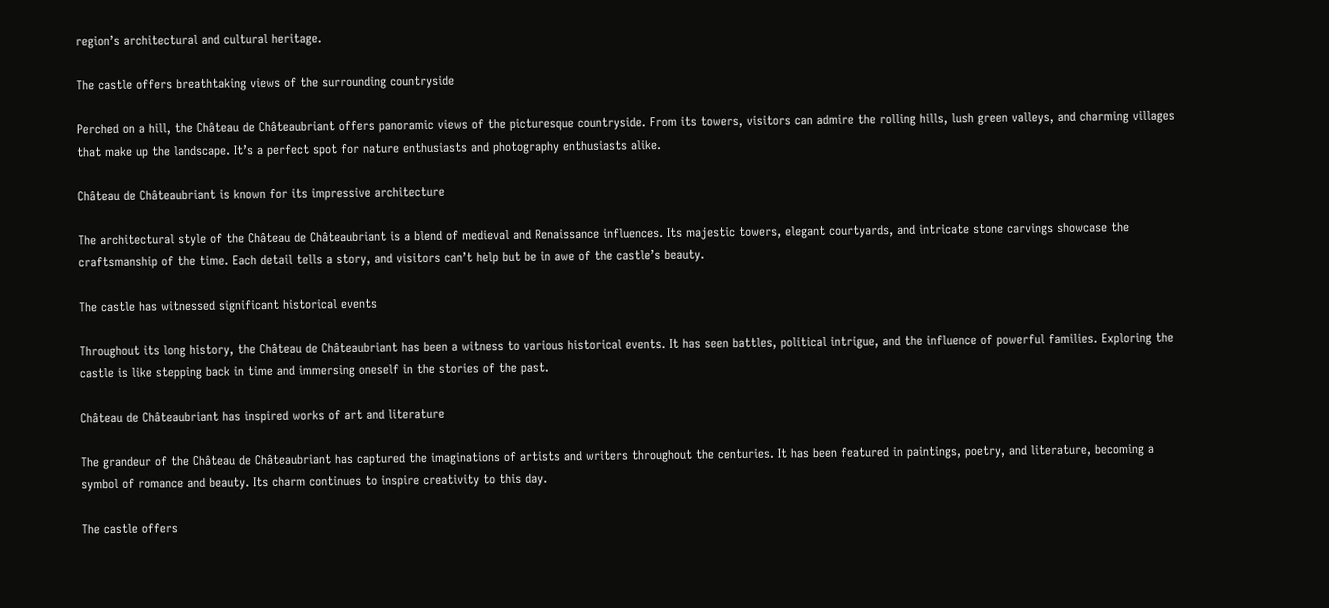region’s architectural and cultural heritage.

The castle offers breathtaking views of the surrounding countryside

Perched on a hill, the Château de Châteaubriant offers panoramic views of the picturesque countryside. From its towers, visitors can admire the rolling hills, lush green valleys, and charming villages that make up the landscape. It’s a perfect spot for nature enthusiasts and photography enthusiasts alike.

Château de Châteaubriant is known for its impressive architecture

The architectural style of the Château de Châteaubriant is a blend of medieval and Renaissance influences. Its majestic towers, elegant courtyards, and intricate stone carvings showcase the craftsmanship of the time. Each detail tells a story, and visitors can’t help but be in awe of the castle’s beauty.

The castle has witnessed significant historical events

Throughout its long history, the Château de Châteaubriant has been a witness to various historical events. It has seen battles, political intrigue, and the influence of powerful families. Exploring the castle is like stepping back in time and immersing oneself in the stories of the past.

Château de Châteaubriant has inspired works of art and literature

The grandeur of the Château de Châteaubriant has captured the imaginations of artists and writers throughout the centuries. It has been featured in paintings, poetry, and literature, becoming a symbol of romance and beauty. Its charm continues to inspire creativity to this day.

The castle offers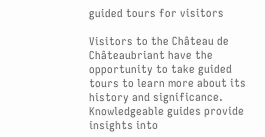guided tours for visitors

Visitors to the Château de Châteaubriant have the opportunity to take guided tours to learn more about its history and significance. Knowledgeable guides provide insights into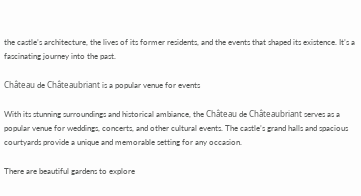the castle’s architecture, the lives of its former residents, and the events that shaped its existence. It’s a fascinating journey into the past.

Château de Châteaubriant is a popular venue for events

With its stunning surroundings and historical ambiance, the Château de Châteaubriant serves as a popular venue for weddings, concerts, and other cultural events. The castle’s grand halls and spacious courtyards provide a unique and memorable setting for any occasion.

There are beautiful gardens to explore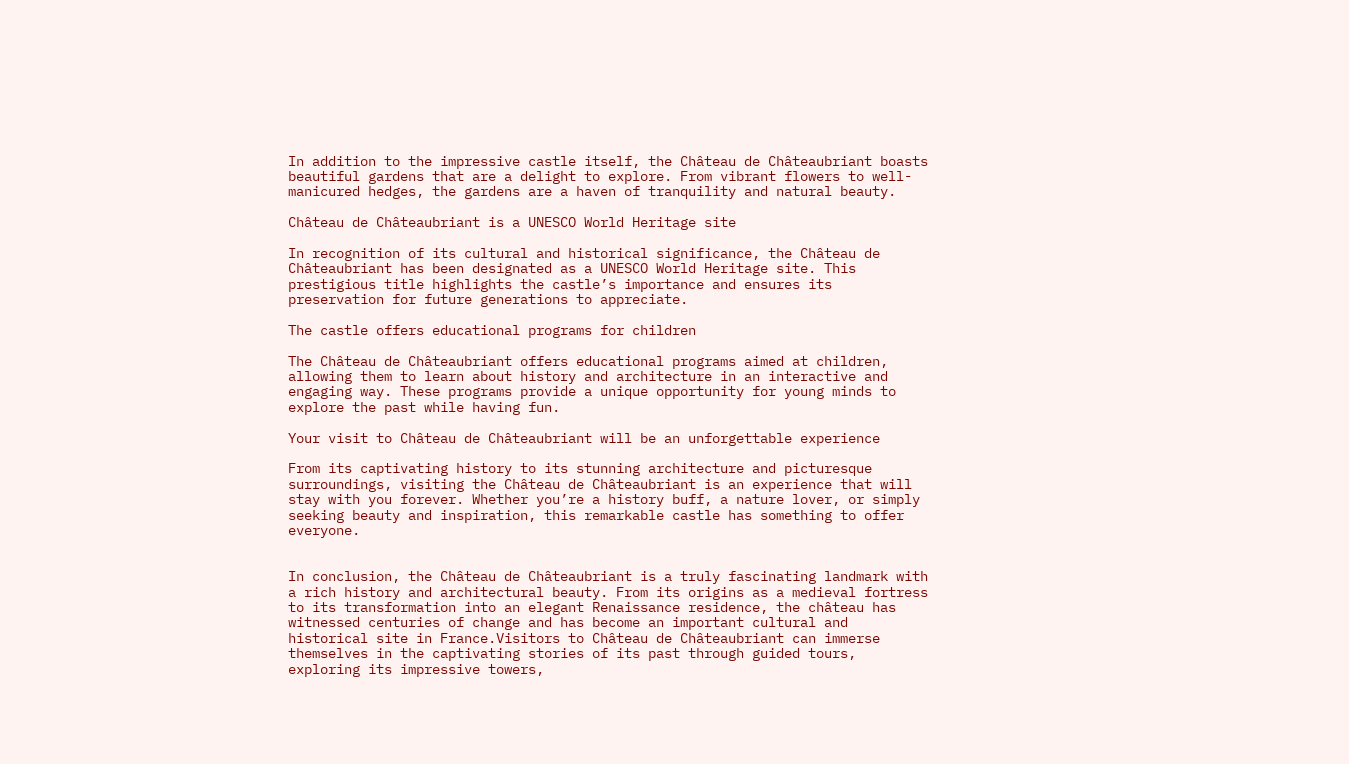In addition to the impressive castle itself, the Château de Châteaubriant boasts beautiful gardens that are a delight to explore. From vibrant flowers to well-manicured hedges, the gardens are a haven of tranquility and natural beauty.

Château de Châteaubriant is a UNESCO World Heritage site

In recognition of its cultural and historical significance, the Château de Châteaubriant has been designated as a UNESCO World Heritage site. This prestigious title highlights the castle’s importance and ensures its preservation for future generations to appreciate.

The castle offers educational programs for children

The Château de Châteaubriant offers educational programs aimed at children, allowing them to learn about history and architecture in an interactive and engaging way. These programs provide a unique opportunity for young minds to explore the past while having fun.

Your visit to Château de Châteaubriant will be an unforgettable experience

From its captivating history to its stunning architecture and picturesque surroundings, visiting the Château de Châteaubriant is an experience that will stay with you forever. Whether you’re a history buff, a nature lover, or simply seeking beauty and inspiration, this remarkable castle has something to offer everyone.


In conclusion, the Château de Châteaubriant is a truly fascinating landmark with a rich history and architectural beauty. From its origins as a medieval fortress to its transformation into an elegant Renaissance residence, the château has witnessed centuries of change and has become an important cultural and historical site in France.Visitors to Château de Châteaubriant can immerse themselves in the captivating stories of its past through guided tours, exploring its impressive towers,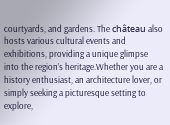courtyards, and gardens. The château also hosts various cultural events and exhibitions, providing a unique glimpse into the region’s heritage.Whether you are a history enthusiast, an architecture lover, or simply seeking a picturesque setting to explore,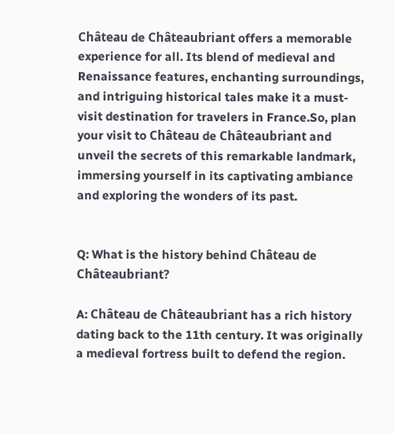Château de Châteaubriant offers a memorable experience for all. Its blend of medieval and Renaissance features, enchanting surroundings, and intriguing historical tales make it a must-visit destination for travelers in France.So, plan your visit to Château de Châteaubriant and unveil the secrets of this remarkable landmark, immersing yourself in its captivating ambiance and exploring the wonders of its past.


Q: What is the history behind Château de Châteaubriant?

A: Château de Châteaubriant has a rich history dating back to the 11th century. It was originally a medieval fortress built to defend the region.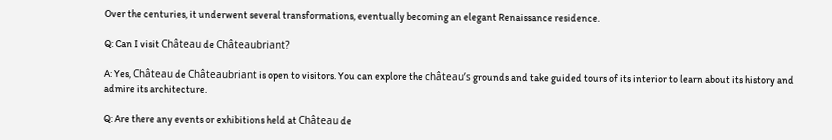Over the centuries, it underwent several transformations, eventually becoming an elegant Renaissance residence.

Q: Can I visit Château de Châteaubriant?

A: Yes, Château de Châteaubriant is open to visitors. You can explore the château’s grounds and take guided tours of its interior to learn about its history and admire its architecture.

Q: Are there any events or exhibitions held at Château de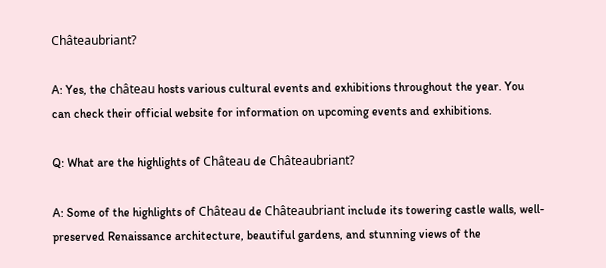Châteaubriant?

A: Yes, the château hosts various cultural events and exhibitions throughout the year. You can check their official website for information on upcoming events and exhibitions.

Q: What are the highlights of Château de Châteaubriant?

A: Some of the highlights of Château de Châteaubriant include its towering castle walls, well-preserved Renaissance architecture, beautiful gardens, and stunning views of the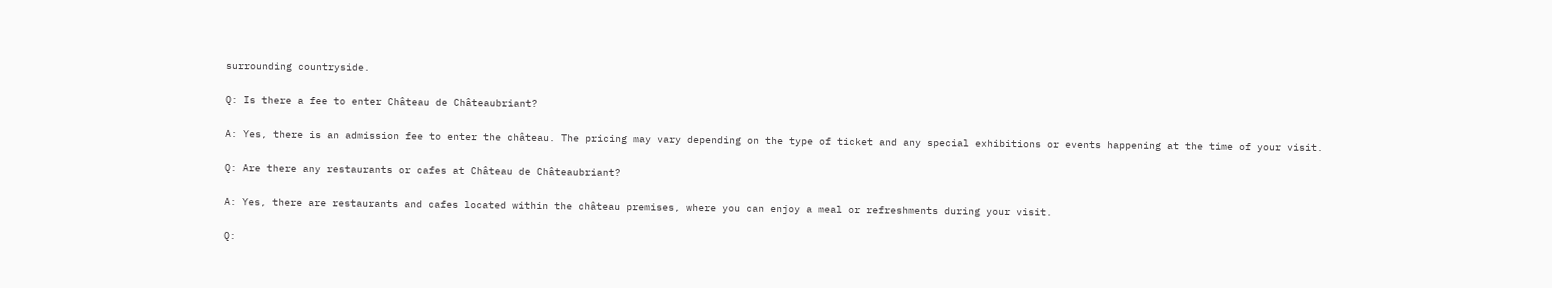surrounding countryside.

Q: Is there a fee to enter Château de Châteaubriant?

A: Yes, there is an admission fee to enter the château. The pricing may vary depending on the type of ticket and any special exhibitions or events happening at the time of your visit.

Q: Are there any restaurants or cafes at Château de Châteaubriant?

A: Yes, there are restaurants and cafes located within the château premises, where you can enjoy a meal or refreshments during your visit.

Q: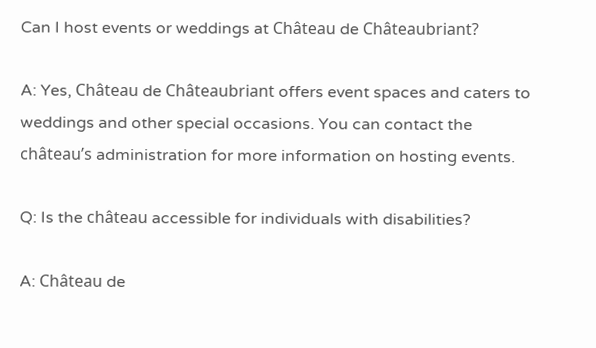Can I host events or weddings at Château de Châteaubriant?

A: Yes, Château de Châteaubriant offers event spaces and caters to weddings and other special occasions. You can contact the château’s administration for more information on hosting events.

Q: Is the château accessible for individuals with disabilities?

A: Château de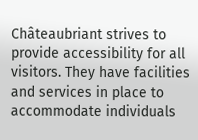Châteaubriant strives to provide accessibility for all visitors. They have facilities and services in place to accommodate individuals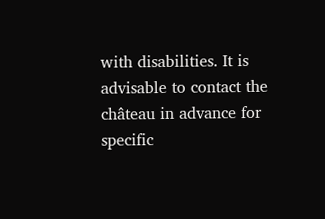with disabilities. It is advisable to contact the château in advance for specific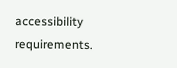accessibility requirements.